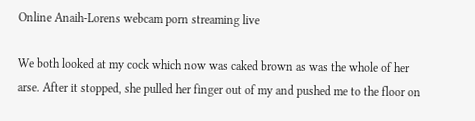Online Anaih-Lorens webcam porn streaming live

We both looked at my cock which now was caked brown as was the whole of her arse. After it stopped, she pulled her finger out of my and pushed me to the floor on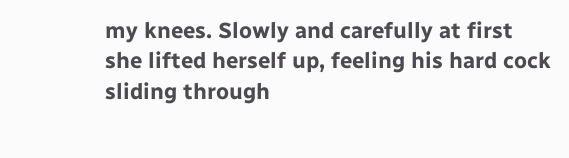my knees. Slowly and carefully at first she lifted herself up, feeling his hard cock sliding through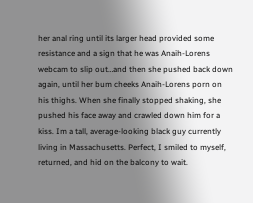her anal ring until its larger head provided some resistance and a sign that he was Anaih-Lorens webcam to slip out…and then she pushed back down again, until her bum cheeks Anaih-Lorens porn on his thighs. When she finally stopped shaking, she pushed his face away and crawled down him for a kiss. Im a tall, average-looking black guy currently living in Massachusetts. Perfect, I smiled to myself, returned, and hid on the balcony to wait.